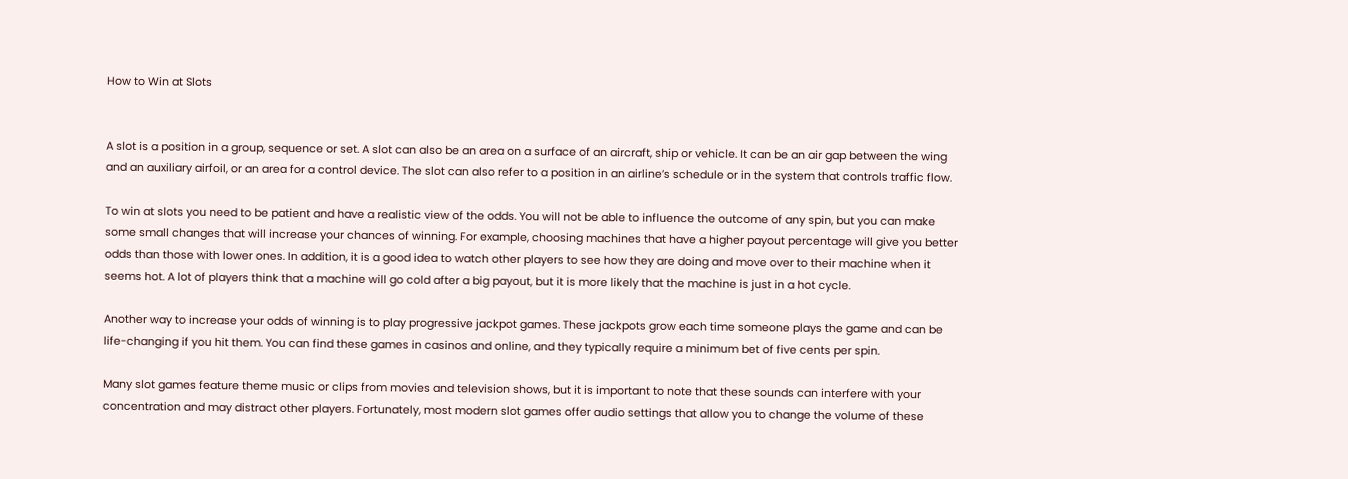How to Win at Slots


A slot is a position in a group, sequence or set. A slot can also be an area on a surface of an aircraft, ship or vehicle. It can be an air gap between the wing and an auxiliary airfoil, or an area for a control device. The slot can also refer to a position in an airline’s schedule or in the system that controls traffic flow.

To win at slots you need to be patient and have a realistic view of the odds. You will not be able to influence the outcome of any spin, but you can make some small changes that will increase your chances of winning. For example, choosing machines that have a higher payout percentage will give you better odds than those with lower ones. In addition, it is a good idea to watch other players to see how they are doing and move over to their machine when it seems hot. A lot of players think that a machine will go cold after a big payout, but it is more likely that the machine is just in a hot cycle.

Another way to increase your odds of winning is to play progressive jackpot games. These jackpots grow each time someone plays the game and can be life-changing if you hit them. You can find these games in casinos and online, and they typically require a minimum bet of five cents per spin.

Many slot games feature theme music or clips from movies and television shows, but it is important to note that these sounds can interfere with your concentration and may distract other players. Fortunately, most modern slot games offer audio settings that allow you to change the volume of these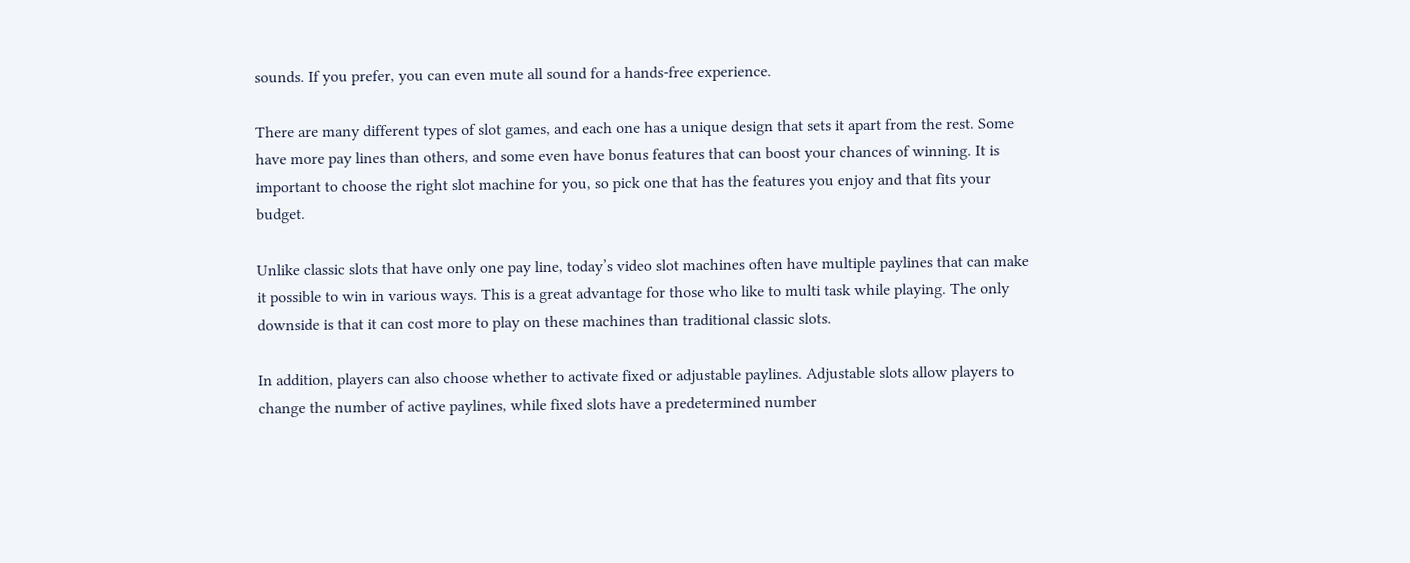sounds. If you prefer, you can even mute all sound for a hands-free experience.

There are many different types of slot games, and each one has a unique design that sets it apart from the rest. Some have more pay lines than others, and some even have bonus features that can boost your chances of winning. It is important to choose the right slot machine for you, so pick one that has the features you enjoy and that fits your budget.

Unlike classic slots that have only one pay line, today’s video slot machines often have multiple paylines that can make it possible to win in various ways. This is a great advantage for those who like to multi task while playing. The only downside is that it can cost more to play on these machines than traditional classic slots.

In addition, players can also choose whether to activate fixed or adjustable paylines. Adjustable slots allow players to change the number of active paylines, while fixed slots have a predetermined number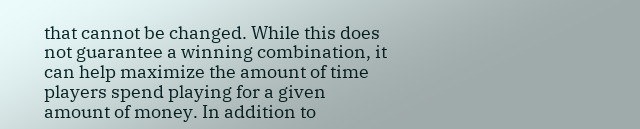that cannot be changed. While this does not guarantee a winning combination, it can help maximize the amount of time players spend playing for a given amount of money. In addition to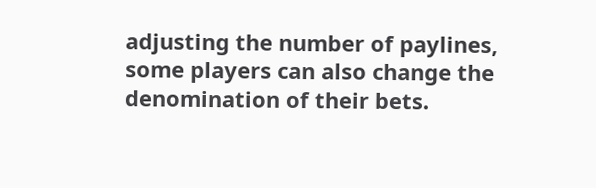adjusting the number of paylines, some players can also change the denomination of their bets.